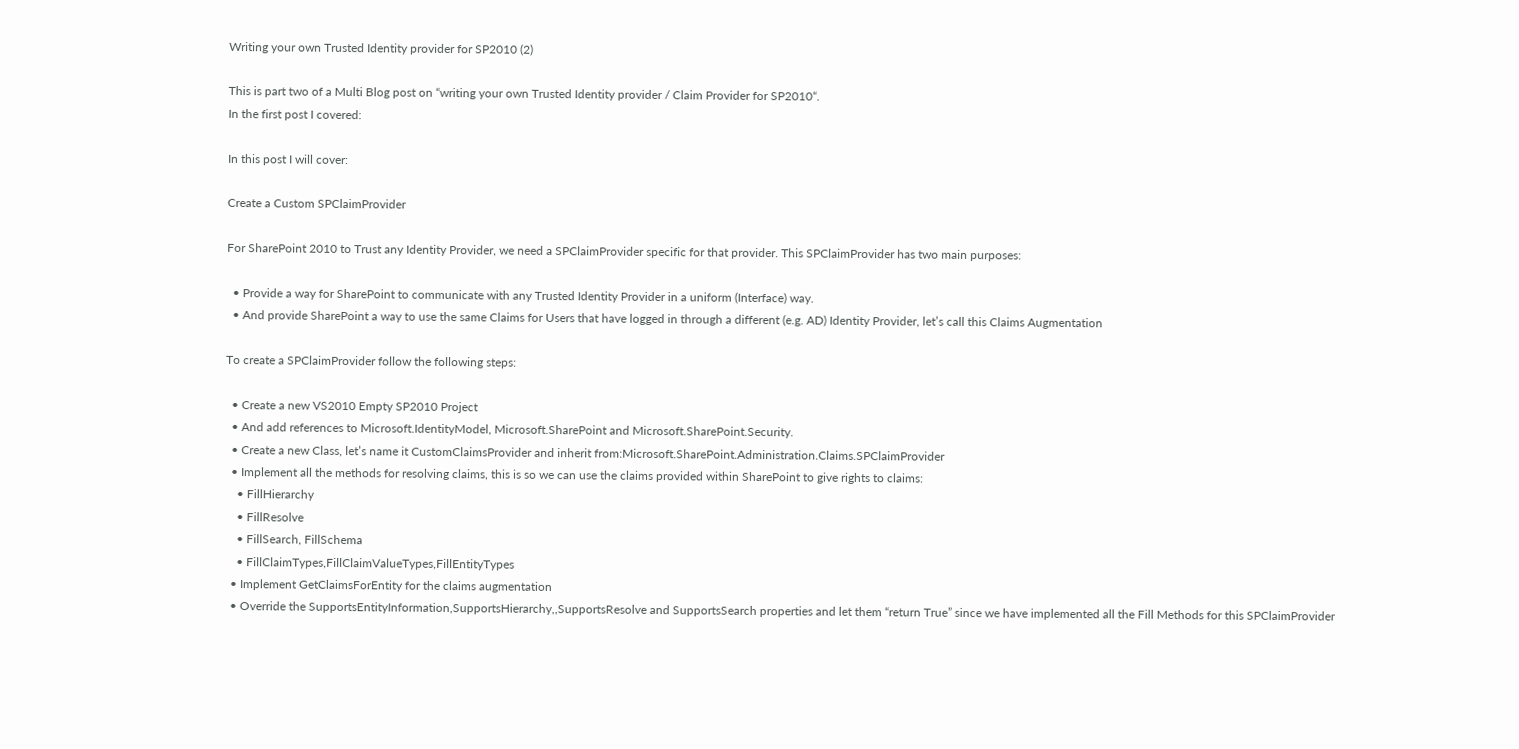Writing your own Trusted Identity provider for SP2010 (2)

This is part two of a Multi Blog post on “writing your own Trusted Identity provider / Claim Provider for SP2010“.
In the first post I covered:

In this post I will cover:

Create a Custom SPClaimProvider

For SharePoint 2010 to Trust any Identity Provider, we need a SPClaimProvider specific for that provider. This SPClaimProvider has two main purposes:

  • Provide a way for SharePoint to communicate with any Trusted Identity Provider in a uniform (Interface) way.
  • And provide SharePoint a way to use the same Claims for Users that have logged in through a different (e.g. AD) Identity Provider, let’s call this Claims Augmentation

To create a SPClaimProvider follow the following steps:

  • Create a new VS2010 Empty SP2010 Project
  • And add references to Microsoft.IdentityModel, Microsoft.SharePoint and Microsoft.SharePoint.Security.
  • Create a new Class, let’s name it CustomClaimsProvider and inherit from:Microsoft.SharePoint.Administration.Claims.SPClaimProvider
  • Implement all the methods for resolving claims, this is so we can use the claims provided within SharePoint to give rights to claims:
    • FillHierarchy
    • FillResolve
    • FillSearch, FillSchema
    • FillClaimTypes,FillClaimValueTypes,FillEntityTypes
  • Implement GetClaimsForEntity for the claims augmentation
  • Override the SupportsEntityInformation,SupportsHierarchy,,SupportsResolve and SupportsSearch properties and let them “return True” since we have implemented all the Fill Methods for this SPClaimProvider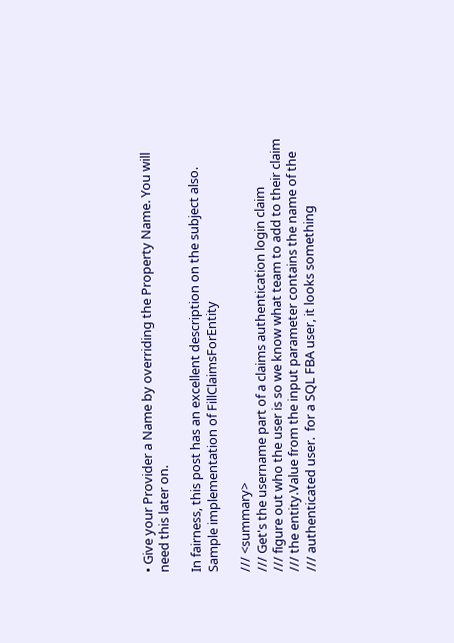• Give your Provider a Name by overriding the Property Name. You will need this later on.

In fairness, this post has an excellent description on the subject also.
Sample implementation of FillClaimsForEntity

/// <summary>
/// Get's the username part of a claims authentication login claim
/// figure out who the user is so we know what team to add to their claim
/// the entity.Value from the input parameter contains the name of the
/// authenticated user.  for a SQL FBA user, it looks something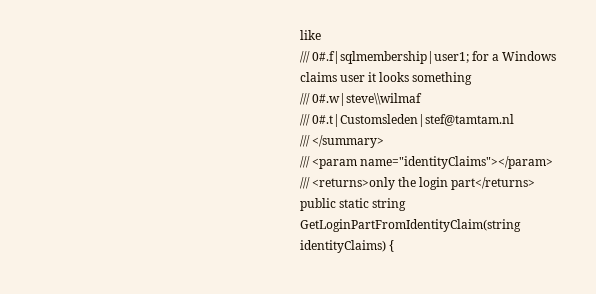like
/// 0#.f|sqlmembership|user1; for a Windows claims user it looks something
/// 0#.w|steve\\wilmaf
/// 0#.t|Customsleden|stef@tamtam.nl
/// </summary>
/// <param name="identityClaims"></param>
/// <returns>only the login part</returns>
public static string GetLoginPartFromIdentityClaim(string identityClaims) {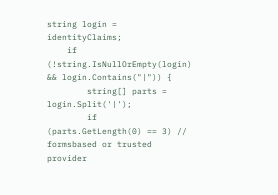string login = identityClaims;
    if (!string.IsNullOrEmpty(login) && login.Contains("|")) {
        string[] parts = login.Split('|');
        if (parts.GetLength(0) == 3) // formsbased or trusted provider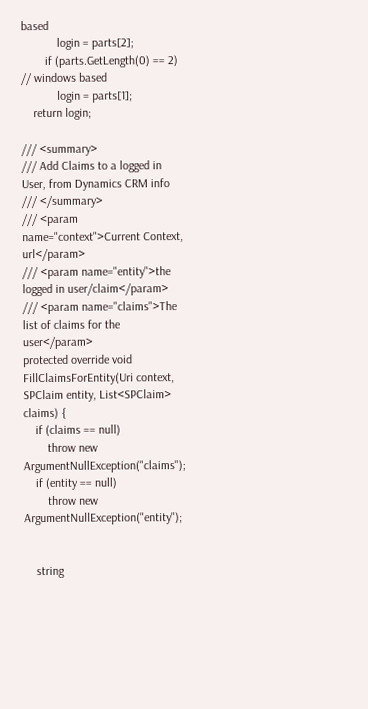based
            login = parts[2];
        if (parts.GetLength(0) == 2) // windows based
            login = parts[1];
    return login;

/// <summary>
/// Add Claims to a logged in User, from Dynamics CRM info
/// </summary>
/// <param name="context">Current Context, url</param>
/// <param name="entity">the logged in user/claim</param>
/// <param name="claims">The list of claims for the user</param>
protected override void FillClaimsForEntity(Uri context, SPClaim entity, List<SPClaim> claims) {
    if (claims == null)
        throw new ArgumentNullException("claims");
    if (entity == null)
        throw new ArgumentNullException("entity");


    string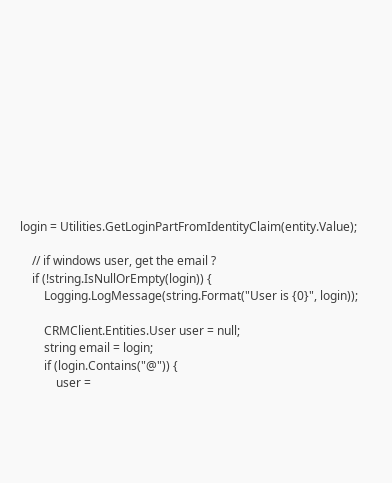login = Utilities.GetLoginPartFromIdentityClaim(entity.Value);

    // if windows user, get the email ?
    if (!string.IsNullOrEmpty(login)) {
        Logging.LogMessage(string.Format("User is {0}", login));

        CRMClient.Entities.User user = null;
        string email = login;
        if (login.Contains("@")) {
            user =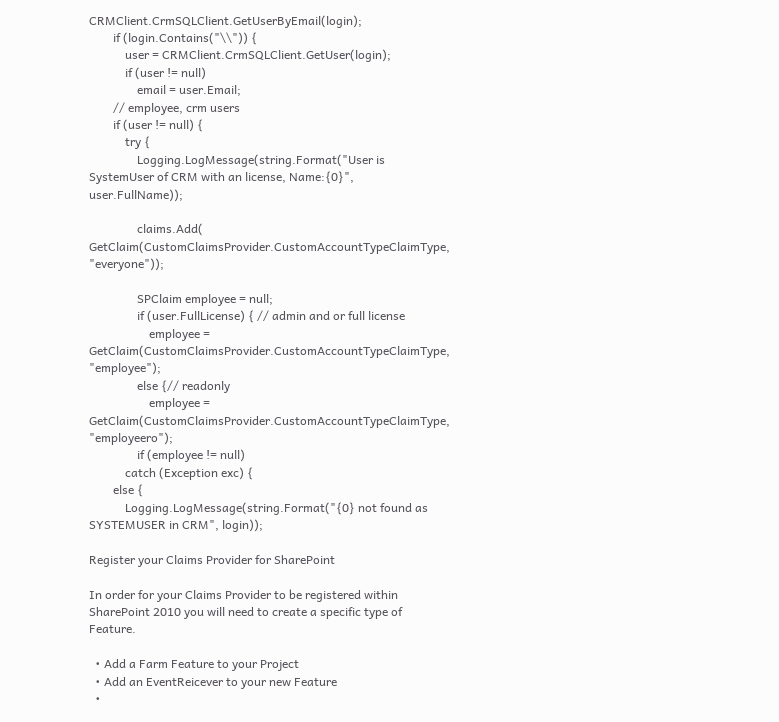CRMClient.CrmSQLClient.GetUserByEmail(login);
        if (login.Contains("\\")) {
            user = CRMClient.CrmSQLClient.GetUser(login);
            if (user != null)
                email = user.Email;
        // employee, crm users
        if (user != null) {
            try {
                Logging.LogMessage(string.Format("User is SystemUser of CRM with an license, Name:{0}", user.FullName));

                claims.Add( GetClaim(CustomClaimsProvider.CustomAccountTypeClaimType, "everyone"));

                SPClaim employee = null;
                if (user.FullLicense) { // admin and or full license
                    employee = GetClaim(CustomClaimsProvider.CustomAccountTypeClaimType, "employee");
                else {// readonly
                    employee = GetClaim(CustomClaimsProvider.CustomAccountTypeClaimType, "employeero");
                if (employee != null)
            catch (Exception exc) {
        else {
            Logging.LogMessage(string.Format("{0} not found as SYSTEMUSER in CRM", login));

Register your Claims Provider for SharePoint

In order for your Claims Provider to be registered within SharePoint 2010 you will need to create a specific type of Feature.

  • Add a Farm Feature to your Project
  • Add an EventReicever to your new Feature
  •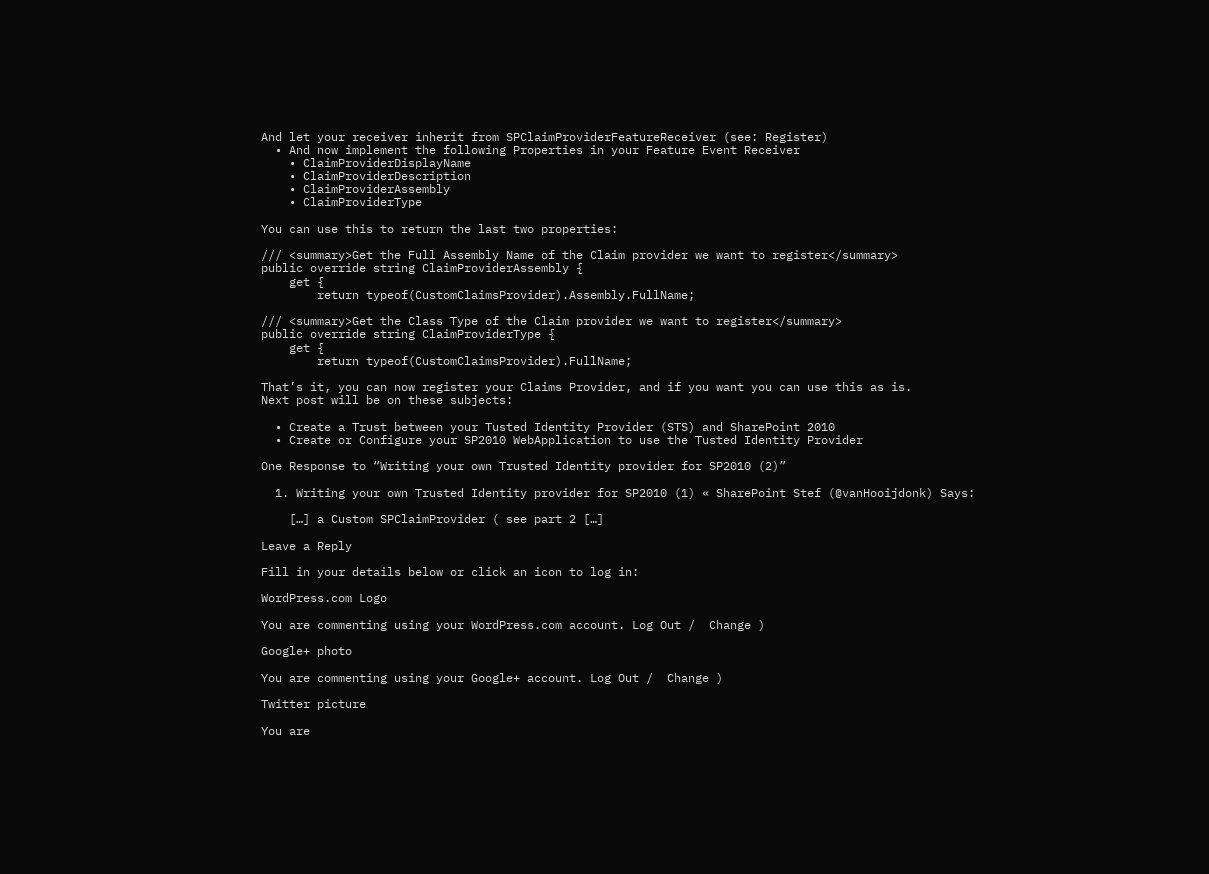And let your receiver inherit from SPClaimProviderFeatureReceiver (see: Register)
  • And now implement the following Properties in your Feature Event Receiver
    • ClaimProviderDisplayName
    • ClaimProviderDescription
    • ClaimProviderAssembly
    • ClaimProviderType

You can use this to return the last two properties:

/// <summary>Get the Full Assembly Name of the Claim provider we want to register</summary>
public override string ClaimProviderAssembly {
    get {
        return typeof(CustomClaimsProvider).Assembly.FullName;

/// <summary>Get the Class Type of the Claim provider we want to register</summary>
public override string ClaimProviderType {
    get {
        return typeof(CustomClaimsProvider).FullName;

That’s it, you can now register your Claims Provider, and if you want you can use this as is.
Next post will be on these subjects:

  • Create a Trust between your Tusted Identity Provider (STS) and SharePoint 2010
  • Create or Configure your SP2010 WebApplication to use the Tusted Identity Provider

One Response to “Writing your own Trusted Identity provider for SP2010 (2)”

  1. Writing your own Trusted Identity provider for SP2010 (1) « SharePoint Stef (@vanHooijdonk) Says:

    […] a Custom SPClaimProvider ( see part 2 […]

Leave a Reply

Fill in your details below or click an icon to log in:

WordPress.com Logo

You are commenting using your WordPress.com account. Log Out /  Change )

Google+ photo

You are commenting using your Google+ account. Log Out /  Change )

Twitter picture

You are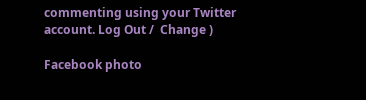commenting using your Twitter account. Log Out /  Change )

Facebook photo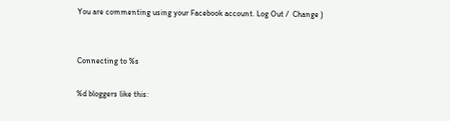You are commenting using your Facebook account. Log Out /  Change )


Connecting to %s

%d bloggers like this: